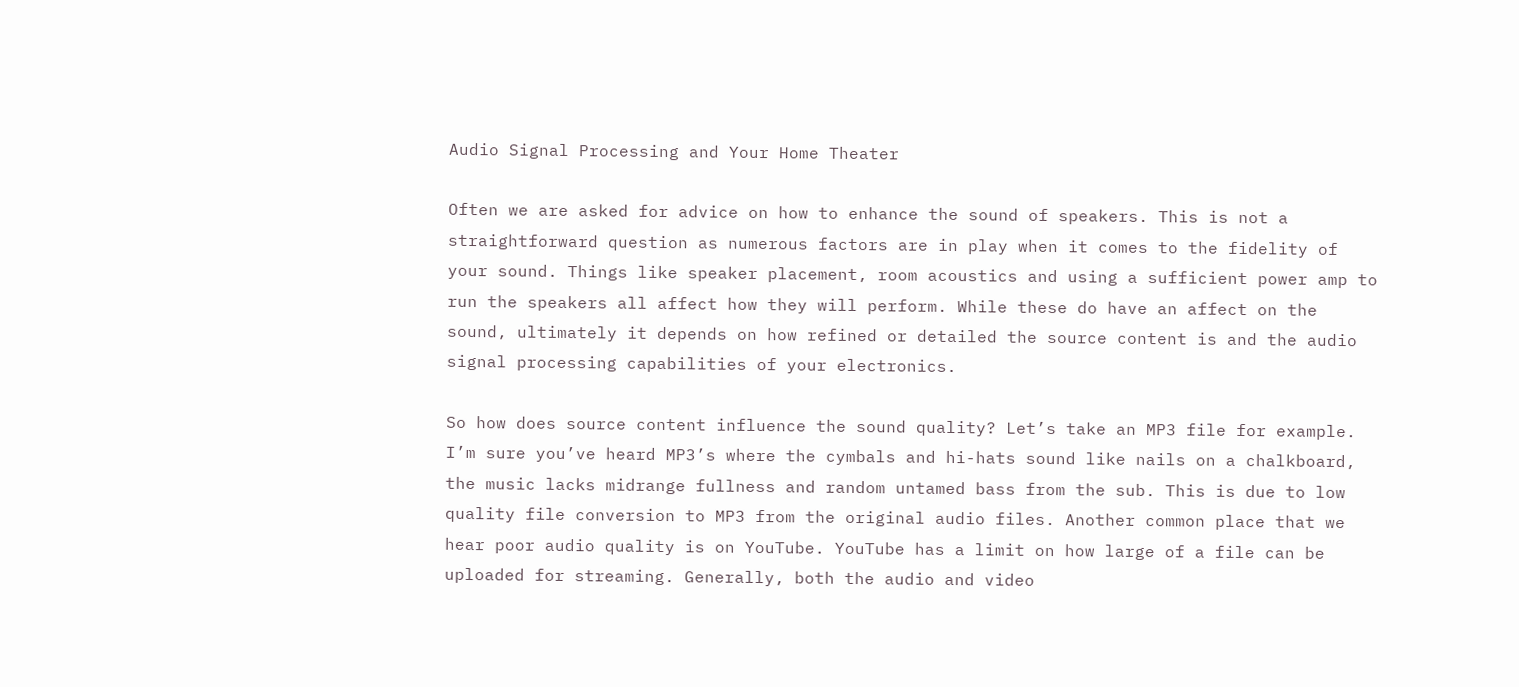Audio Signal Processing and Your Home Theater

Often we are asked for advice on how to enhance the sound of speakers. This is not a straightforward question as numerous factors are in play when it comes to the fidelity of your sound. Things like speaker placement, room acoustics and using a sufficient power amp to run the speakers all affect how they will perform. While these do have an affect on the sound, ultimately it depends on how refined or detailed the source content is and the audio signal processing capabilities of your electronics.

So how does source content influence the sound quality? Let’s take an MP3 file for example. I’m sure you’ve heard MP3’s where the cymbals and hi-hats sound like nails on a chalkboard, the music lacks midrange fullness and random untamed bass from the sub. This is due to low quality file conversion to MP3 from the original audio files. Another common place that we hear poor audio quality is on YouTube. YouTube has a limit on how large of a file can be uploaded for streaming. Generally, both the audio and video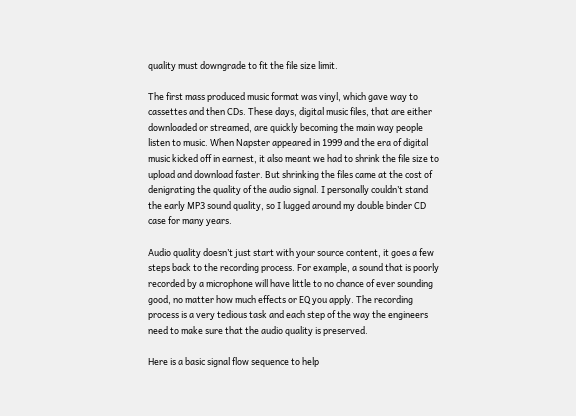quality must downgrade to fit the file size limit.

The first mass produced music format was vinyl, which gave way to cassettes and then CDs. These days, digital music files, that are either downloaded or streamed, are quickly becoming the main way people listen to music. When Napster appeared in 1999 and the era of digital music kicked off in earnest, it also meant we had to shrink the file size to upload and download faster. But shrinking the files came at the cost of denigrating the quality of the audio signal. I personally couldn’t stand the early MP3 sound quality, so I lugged around my double binder CD case for many years.

Audio quality doesn’t just start with your source content, it goes a few steps back to the recording process. For example, a sound that is poorly recorded by a microphone will have little to no chance of ever sounding good, no matter how much effects or EQ you apply. The recording process is a very tedious task and each step of the way the engineers need to make sure that the audio quality is preserved.

Here is a basic signal flow sequence to help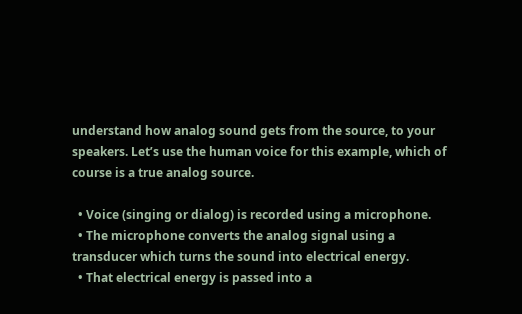understand how analog sound gets from the source, to your speakers. Let’s use the human voice for this example, which of course is a true analog source.

  • Voice (singing or dialog) is recorded using a microphone.
  • The microphone converts the analog signal using a transducer which turns the sound into electrical energy.
  • That electrical energy is passed into a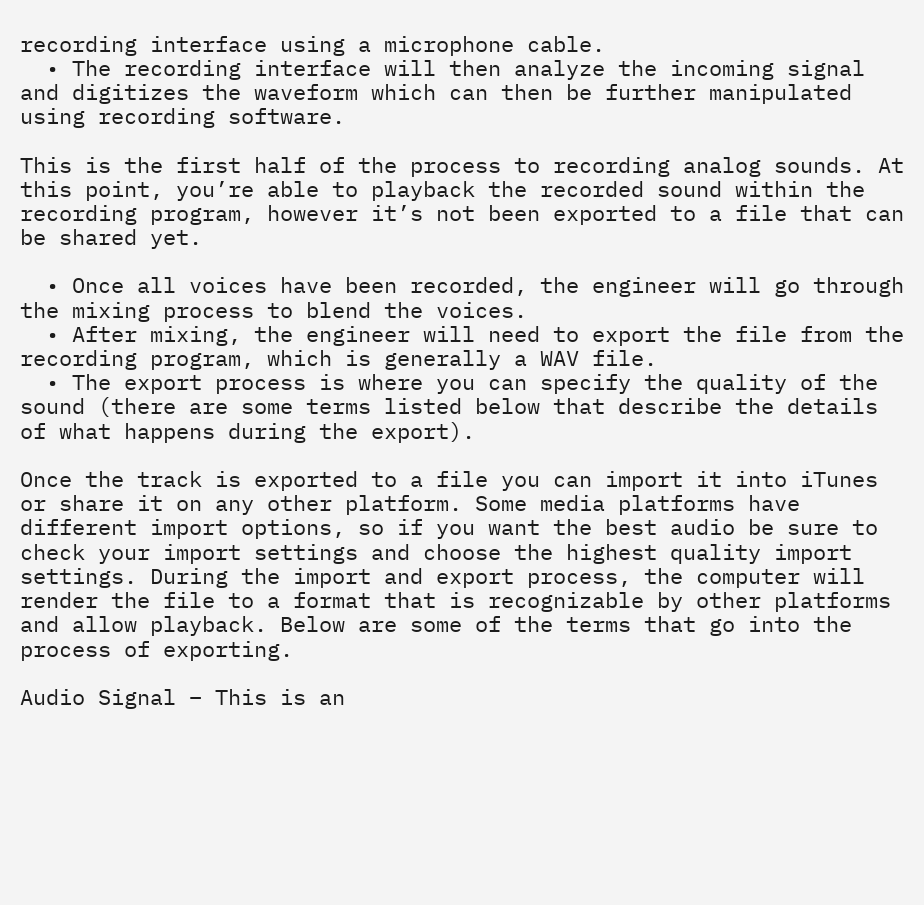recording interface using a microphone cable.
  • The recording interface will then analyze the incoming signal and digitizes the waveform which can then be further manipulated using recording software.

This is the first half of the process to recording analog sounds. At this point, you’re able to playback the recorded sound within the recording program, however it’s not been exported to a file that can be shared yet.

  • Once all voices have been recorded, the engineer will go through the mixing process to blend the voices.
  • After mixing, the engineer will need to export the file from the recording program, which is generally a WAV file.
  • The export process is where you can specify the quality of the sound (there are some terms listed below that describe the details of what happens during the export).

Once the track is exported to a file you can import it into iTunes or share it on any other platform. Some media platforms have different import options, so if you want the best audio be sure to check your import settings and choose the highest quality import settings. During the import and export process, the computer will render the file to a format that is recognizable by other platforms and allow playback. Below are some of the terms that go into the process of exporting.

Audio Signal – This is an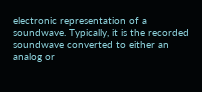electronic representation of a soundwave. Typically, it is the recorded soundwave converted to either an analog or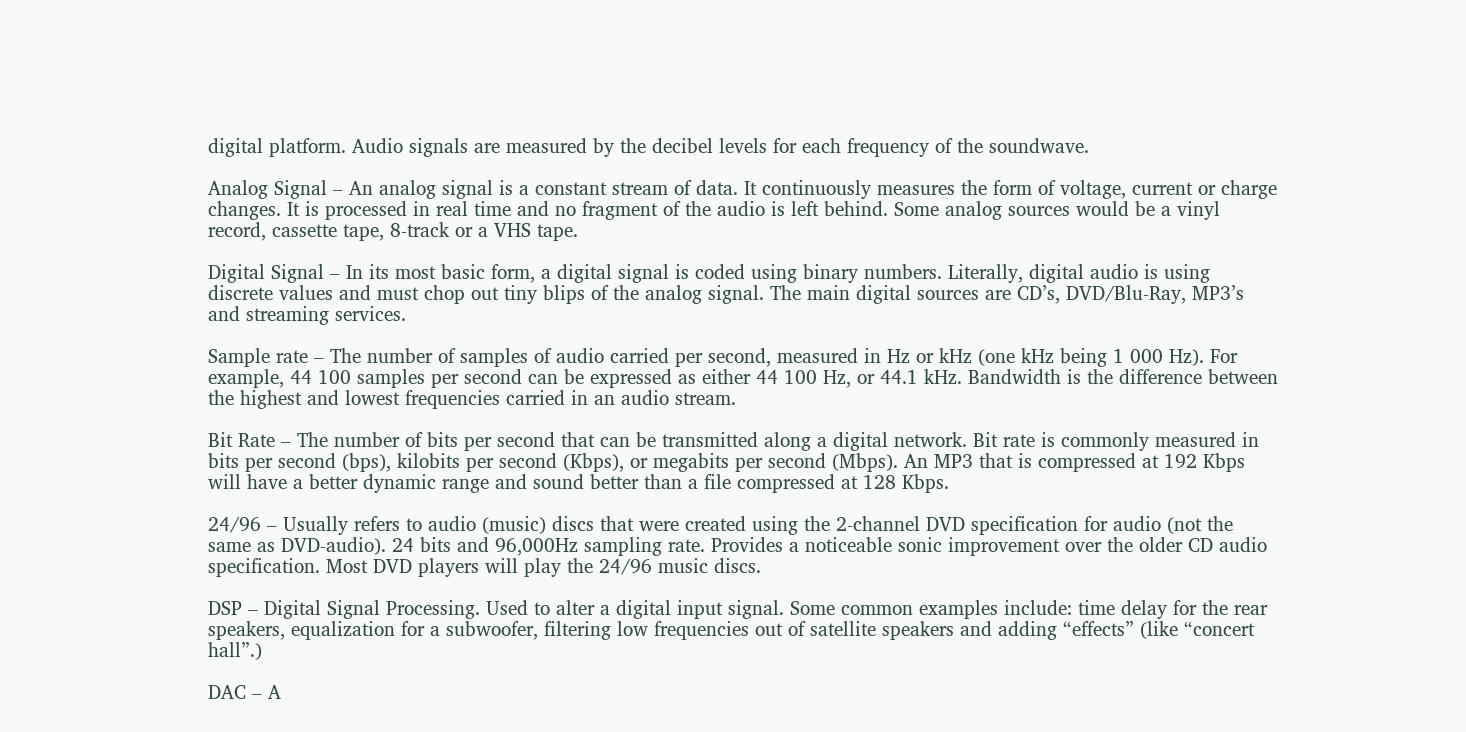digital platform. Audio signals are measured by the decibel levels for each frequency of the soundwave.

Analog Signal – An analog signal is a constant stream of data. It continuously measures the form of voltage, current or charge changes. It is processed in real time and no fragment of the audio is left behind. Some analog sources would be a vinyl record, cassette tape, 8-track or a VHS tape.

Digital Signal – In its most basic form, a digital signal is coded using binary numbers. Literally, digital audio is using discrete values and must chop out tiny blips of the analog signal. The main digital sources are CD’s, DVD/Blu-Ray, MP3’s and streaming services.

Sample rate – The number of samples of audio carried per second, measured in Hz or kHz (one kHz being 1 000 Hz). For example, 44 100 samples per second can be expressed as either 44 100 Hz, or 44.1 kHz. Bandwidth is the difference between the highest and lowest frequencies carried in an audio stream.

Bit Rate – The number of bits per second that can be transmitted along a digital network. Bit rate is commonly measured in bits per second (bps), kilobits per second (Kbps), or megabits per second (Mbps). An MP3 that is compressed at 192 Kbps will have a better dynamic range and sound better than a file compressed at 128 Kbps.

24/96 – Usually refers to audio (music) discs that were created using the 2-channel DVD specification for audio (not the same as DVD-audio). 24 bits and 96,000Hz sampling rate. Provides a noticeable sonic improvement over the older CD audio specification. Most DVD players will play the 24/96 music discs.

DSP – Digital Signal Processing. Used to alter a digital input signal. Some common examples include: time delay for the rear speakers, equalization for a subwoofer, filtering low frequencies out of satellite speakers and adding “effects” (like “concert hall”.)

DAC – A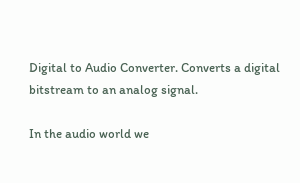Digital to Audio Converter. Converts a digital bitstream to an analog signal.

In the audio world we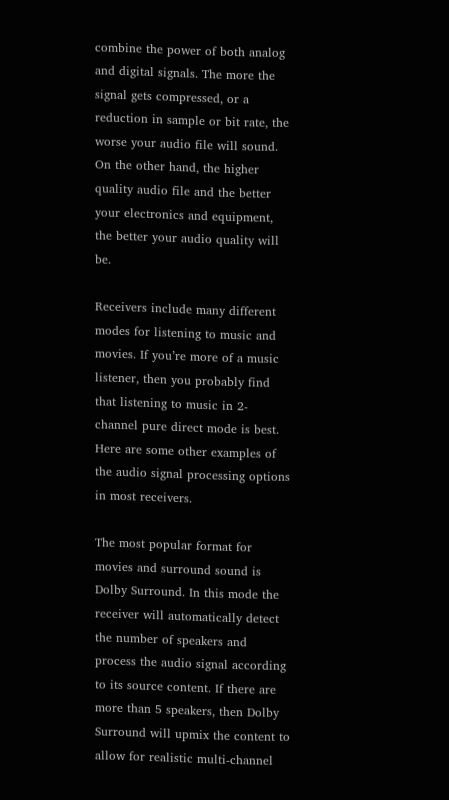combine the power of both analog and digital signals. The more the signal gets compressed, or a reduction in sample or bit rate, the worse your audio file will sound. On the other hand, the higher quality audio file and the better your electronics and equipment, the better your audio quality will be.

Receivers include many different modes for listening to music and movies. If you’re more of a music listener, then you probably find that listening to music in 2-channel pure direct mode is best. Here are some other examples of the audio signal processing options in most receivers.

The most popular format for movies and surround sound is Dolby Surround. In this mode the receiver will automatically detect the number of speakers and process the audio signal according to its source content. If there are more than 5 speakers, then Dolby Surround will upmix the content to allow for realistic multi-channel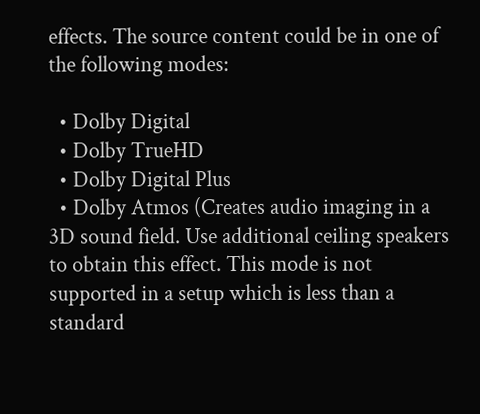effects. The source content could be in one of the following modes:

  • Dolby Digital
  • Dolby TrueHD
  • Dolby Digital Plus
  • Dolby Atmos (Creates audio imaging in a 3D sound field. Use additional ceiling speakers to obtain this effect. This mode is not supported in a setup which is less than a standard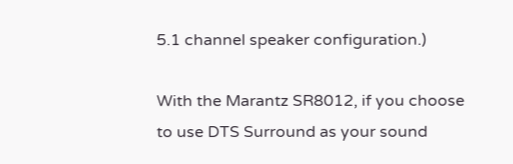5.1 channel speaker configuration.)

With the Marantz SR8012, if you choose to use DTS Surround as your sound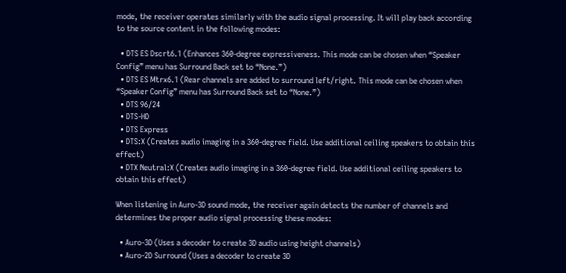mode, the receiver operates similarly with the audio signal processing. It will play back according to the source content in the following modes:

  • DTS ES Dscrt6.1 (Enhances 360-degree expressiveness. This mode can be chosen when “Speaker Config” menu has Surround Back set to “None.”)
  • DTS ES Mtrx6.1 (Rear channels are added to surround left/right. This mode can be chosen when “Speaker Config” menu has Surround Back set to “None.”)
  • DTS 96/24
  • DTS-HD
  • DTS Express
  • DTS:X (Creates audio imaging in a 360-degree field. Use additional ceiling speakers to obtain this effect)
  • DTX Neutral:X (Creates audio imaging in a 360-degree field. Use additional ceiling speakers to obtain this effect)

When listening in Auro-3D sound mode, the receiver again detects the number of channels and determines the proper audio signal processing these modes:

  • Auro-3D (Uses a decoder to create 3D audio using height channels)
  • Auro-2D Surround (Uses a decoder to create 3D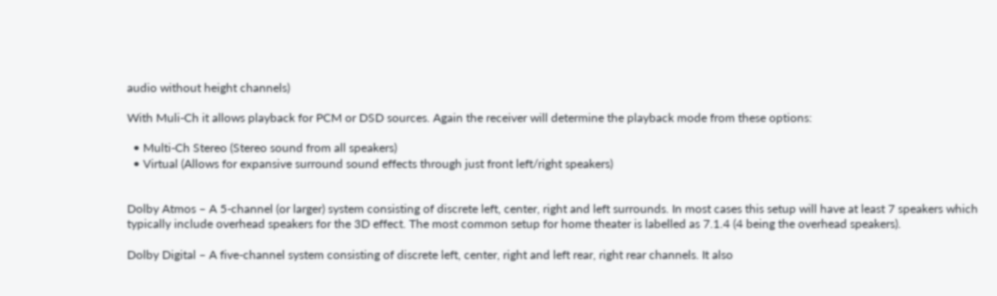audio without height channels)

With Muli-Ch it allows playback for PCM or DSD sources. Again the receiver will determine the playback mode from these options:

  • Multi-Ch Stereo (Stereo sound from all speakers)
  • Virtual (Allows for expansive surround sound effects through just front left/right speakers)


Dolby Atmos – A 5-channel (or larger) system consisting of discrete left, center, right and left surrounds. In most cases this setup will have at least 7 speakers which typically include overhead speakers for the 3D effect. The most common setup for home theater is labelled as 7.1.4 (4 being the overhead speakers).

Dolby Digital – A five-channel system consisting of discrete left, center, right and left rear, right rear channels. It also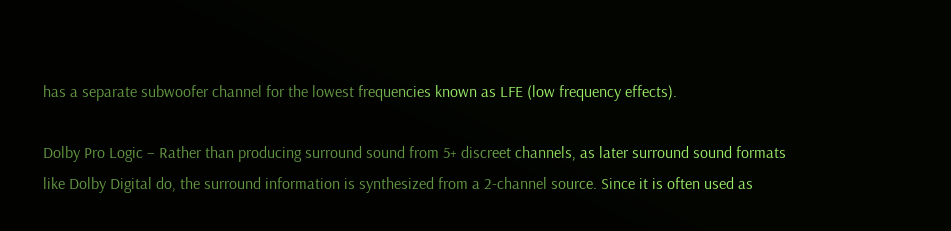has a separate subwoofer channel for the lowest frequencies known as LFE (low frequency effects).

Dolby Pro Logic – Rather than producing surround sound from 5+ discreet channels, as later surround sound formats like Dolby Digital do, the surround information is synthesized from a 2-channel source. Since it is often used as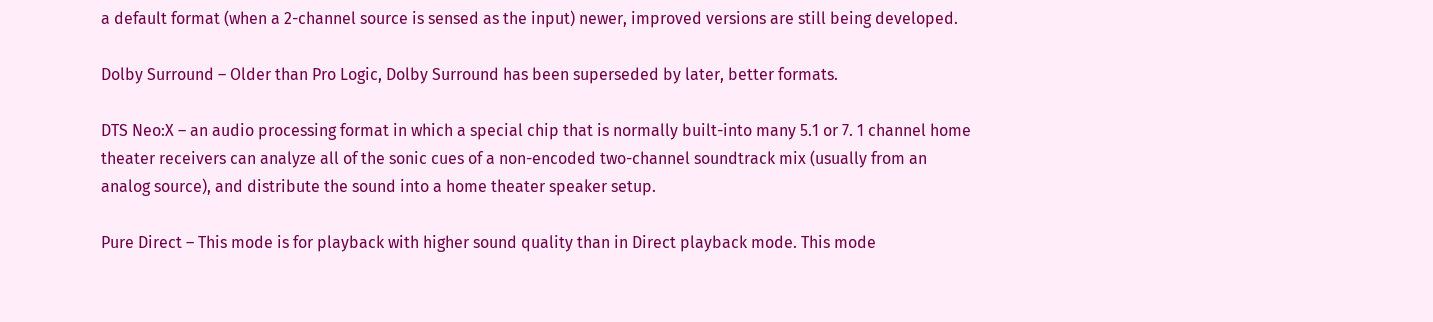a default format (when a 2-channel source is sensed as the input) newer, improved versions are still being developed.

Dolby Surround – Older than Pro Logic, Dolby Surround has been superseded by later, better formats.

DTS Neo:X – an audio processing format in which a special chip that is normally built-into many 5.1 or 7. 1 channel home theater receivers can analyze all of the sonic cues of a non-encoded two-channel soundtrack mix (usually from an analog source), and distribute the sound into a home theater speaker setup.

Pure Direct – This mode is for playback with higher sound quality than in Direct playback mode. This mode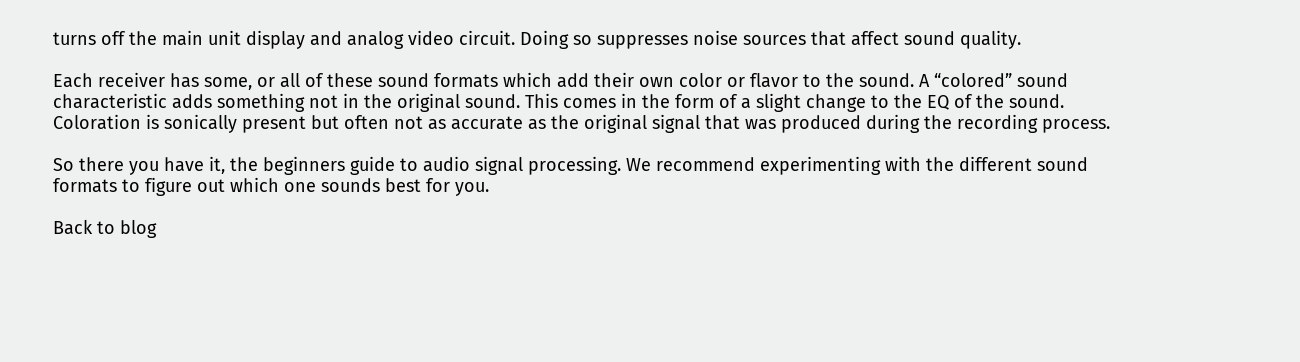turns off the main unit display and analog video circuit. Doing so suppresses noise sources that affect sound quality.

Each receiver has some, or all of these sound formats which add their own color or flavor to the sound. A “colored” sound characteristic adds something not in the original sound. This comes in the form of a slight change to the EQ of the sound. Coloration is sonically present but often not as accurate as the original signal that was produced during the recording process.

So there you have it, the beginners guide to audio signal processing. We recommend experimenting with the different sound formats to figure out which one sounds best for you.

Back to blog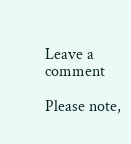Leave a comment

Please note,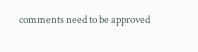comments need to be approved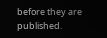before they are published.